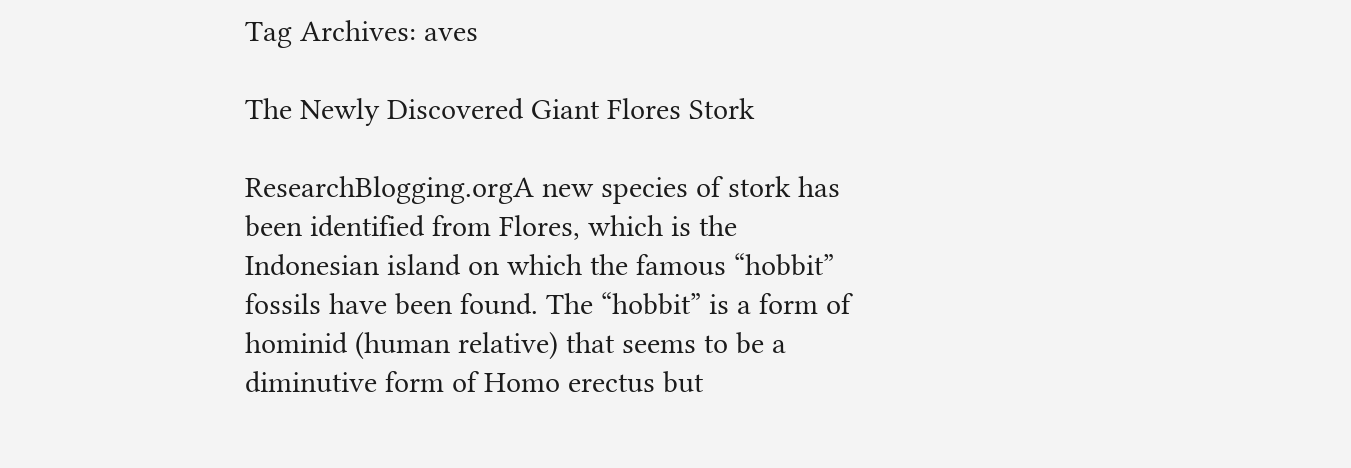Tag Archives: aves

The Newly Discovered Giant Flores Stork

ResearchBlogging.orgA new species of stork has been identified from Flores, which is the Indonesian island on which the famous “hobbit” fossils have been found. The “hobbit” is a form of hominid (human relative) that seems to be a diminutive form of Homo erectus but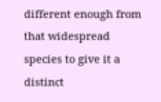different enough from that widespread species to give it a distinct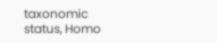taxonomic status, Homo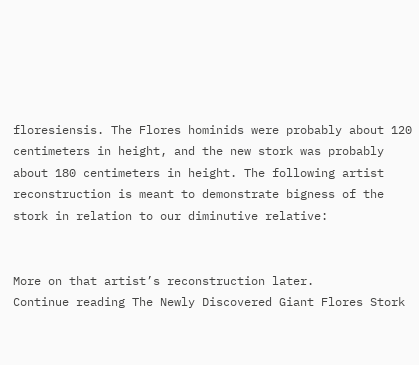floresiensis. The Flores hominids were probably about 120 centimeters in height, and the new stork was probably about 180 centimeters in height. The following artist reconstruction is meant to demonstrate bigness of the stork in relation to our diminutive relative:


More on that artist’s reconstruction later.
Continue reading The Newly Discovered Giant Flores Stork